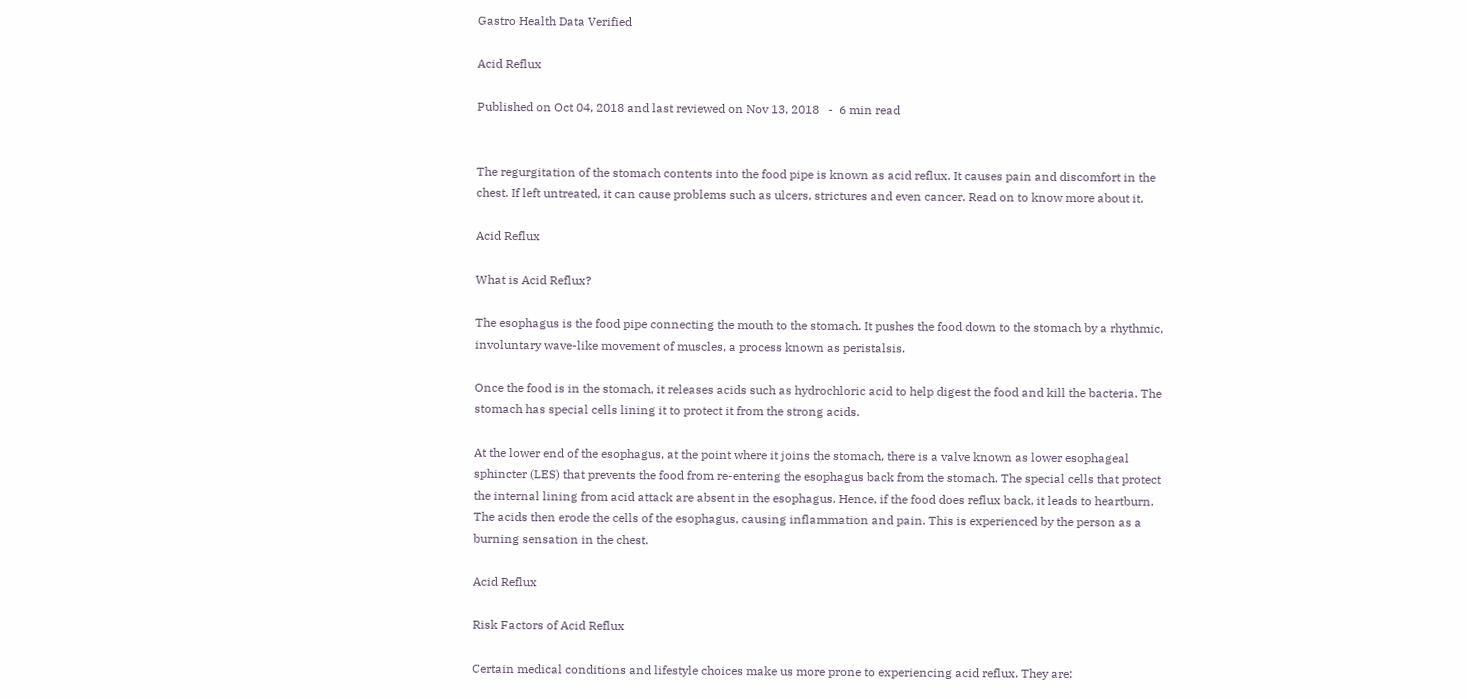Gastro Health Data Verified

Acid Reflux

Published on Oct 04, 2018 and last reviewed on Nov 13, 2018   -  6 min read


The regurgitation of the stomach contents into the food pipe is known as acid reflux. It causes pain and discomfort in the chest. If left untreated, it can cause problems such as ulcers, strictures and even cancer. Read on to know more about it.

Acid Reflux

What is Acid Reflux?

The esophagus is the food pipe connecting the mouth to the stomach. It pushes the food down to the stomach by a rhythmic, involuntary wave-like movement of muscles, a process known as peristalsis.

Once the food is in the stomach, it releases acids such as hydrochloric acid to help digest the food and kill the bacteria. The stomach has special cells lining it to protect it from the strong acids.

At the lower end of the esophagus, at the point where it joins the stomach, there is a valve known as lower esophageal sphincter (LES) that prevents the food from re-entering the esophagus back from the stomach. The special cells that protect the internal lining from acid attack are absent in the esophagus. Hence, if the food does reflux back, it leads to heartburn. The acids then erode the cells of the esophagus, causing inflammation and pain. This is experienced by the person as a burning sensation in the chest.

Acid Reflux

Risk Factors of Acid Reflux

Certain medical conditions and lifestyle choices make us more prone to experiencing acid reflux. They are: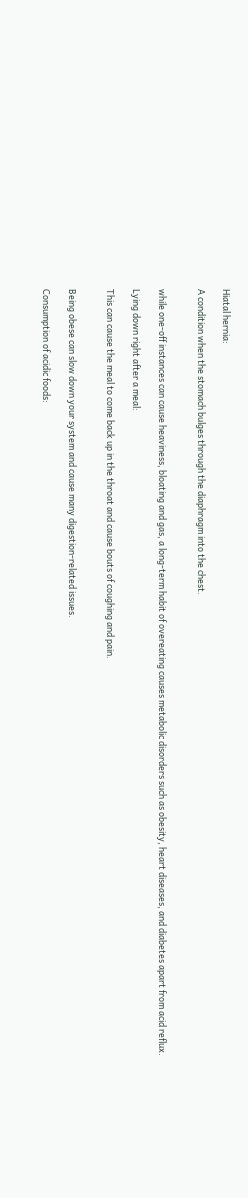Hiatal hernia:

A condition when the stomach bulges through the diaphragm into the chest.


while one-off instances can cause heaviness, bloating and gas, a long-term habit of overeating causes metabolic disorders such as obesity, heart diseases, and diabetes apart from acid reflux.

Lying down right after a meal:

This can cause the meal to come back up in the throat and cause bouts of coughing and pain.


Being obese can slow down your system and cause many digestion-related issues.

Consumption of acidic foods: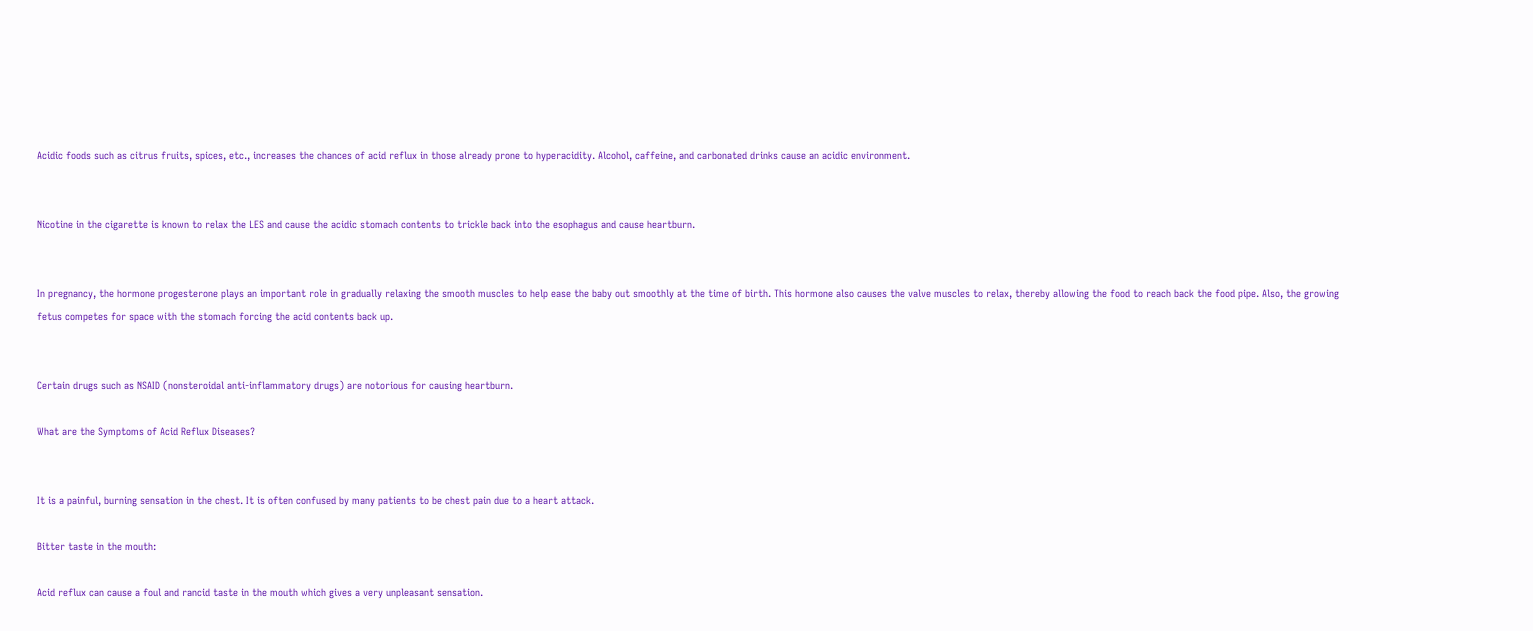Acidic foods such as citrus fruits, spices, etc., increases the chances of acid reflux in those already prone to hyperacidity. Alcohol, caffeine, and carbonated drinks cause an acidic environment.


Nicotine in the cigarette is known to relax the LES and cause the acidic stomach contents to trickle back into the esophagus and cause heartburn.


In pregnancy, the hormone progesterone plays an important role in gradually relaxing the smooth muscles to help ease the baby out smoothly at the time of birth. This hormone also causes the valve muscles to relax, thereby allowing the food to reach back the food pipe. Also, the growing fetus competes for space with the stomach forcing the acid contents back up.


Certain drugs such as NSAID (nonsteroidal anti-inflammatory drugs) are notorious for causing heartburn.

What are the Symptoms of Acid Reflux Diseases?


It is a painful, burning sensation in the chest. It is often confused by many patients to be chest pain due to a heart attack.

Bitter taste in the mouth:

Acid reflux can cause a foul and rancid taste in the mouth which gives a very unpleasant sensation.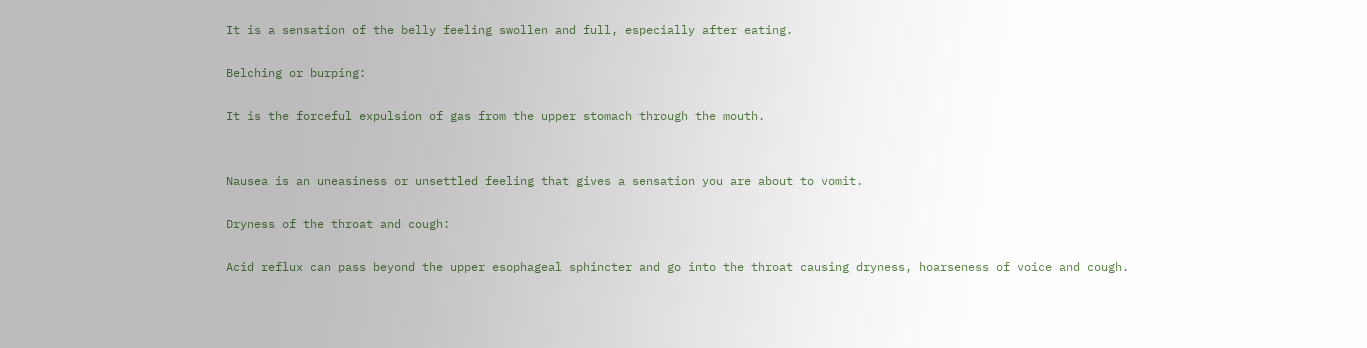It is a sensation of the belly feeling swollen and full, especially after eating.

Belching or burping:

It is the forceful expulsion of gas from the upper stomach through the mouth.


Nausea is an uneasiness or unsettled feeling that gives a sensation you are about to vomit.

Dryness of the throat and cough:

Acid reflux can pass beyond the upper esophageal sphincter and go into the throat causing dryness, hoarseness of voice and cough.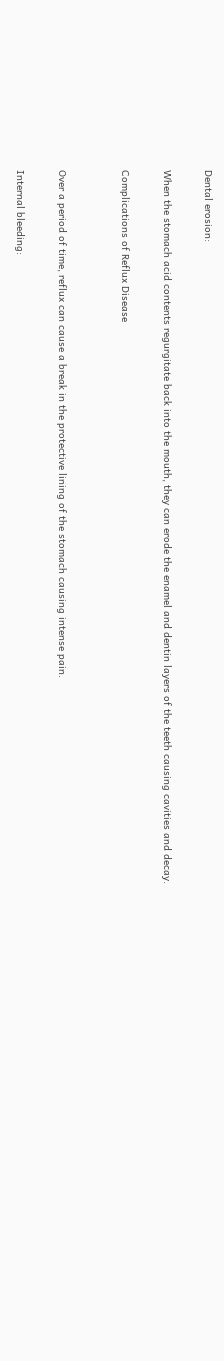Dental erosion:

When the stomach acid contents regurgitate back into the mouth, they can erode the enamel and dentin layers of the teeth causing cavities and decay.

Complications of Reflux Disease


Over a period of time, reflux can cause a break in the protective lining of the stomach causing intense pain.

Internal bleeding: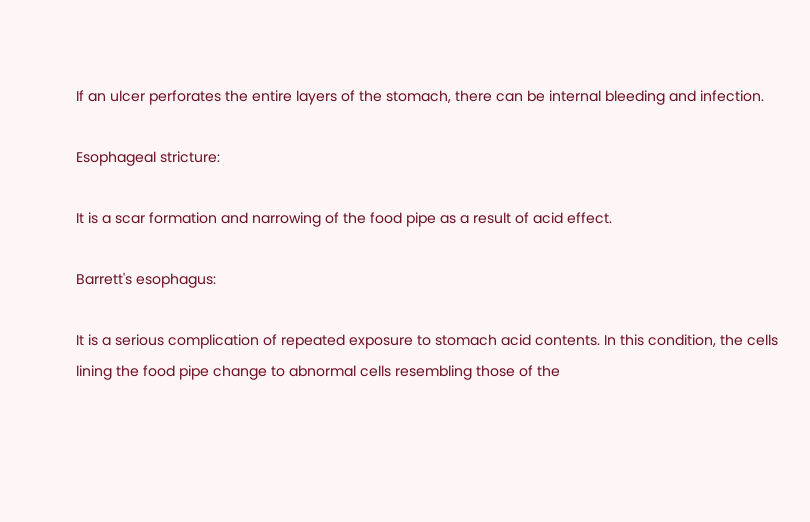If an ulcer perforates the entire layers of the stomach, there can be internal bleeding and infection.

Esophageal stricture:

It is a scar formation and narrowing of the food pipe as a result of acid effect.

Barrett's esophagus:

It is a serious complication of repeated exposure to stomach acid contents. In this condition, the cells lining the food pipe change to abnormal cells resembling those of the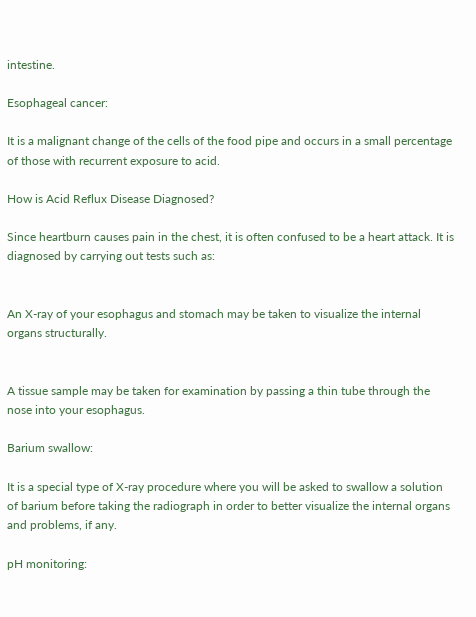intestine.

Esophageal cancer:

It is a malignant change of the cells of the food pipe and occurs in a small percentage of those with recurrent exposure to acid.

How is Acid Reflux Disease Diagnosed?

Since heartburn causes pain in the chest, it is often confused to be a heart attack. It is diagnosed by carrying out tests such as:


An X-ray of your esophagus and stomach may be taken to visualize the internal organs structurally.


A tissue sample may be taken for examination by passing a thin tube through the nose into your esophagus.

Barium swallow:

It is a special type of X-ray procedure where you will be asked to swallow a solution of barium before taking the radiograph in order to better visualize the internal organs and problems, if any.

pH monitoring: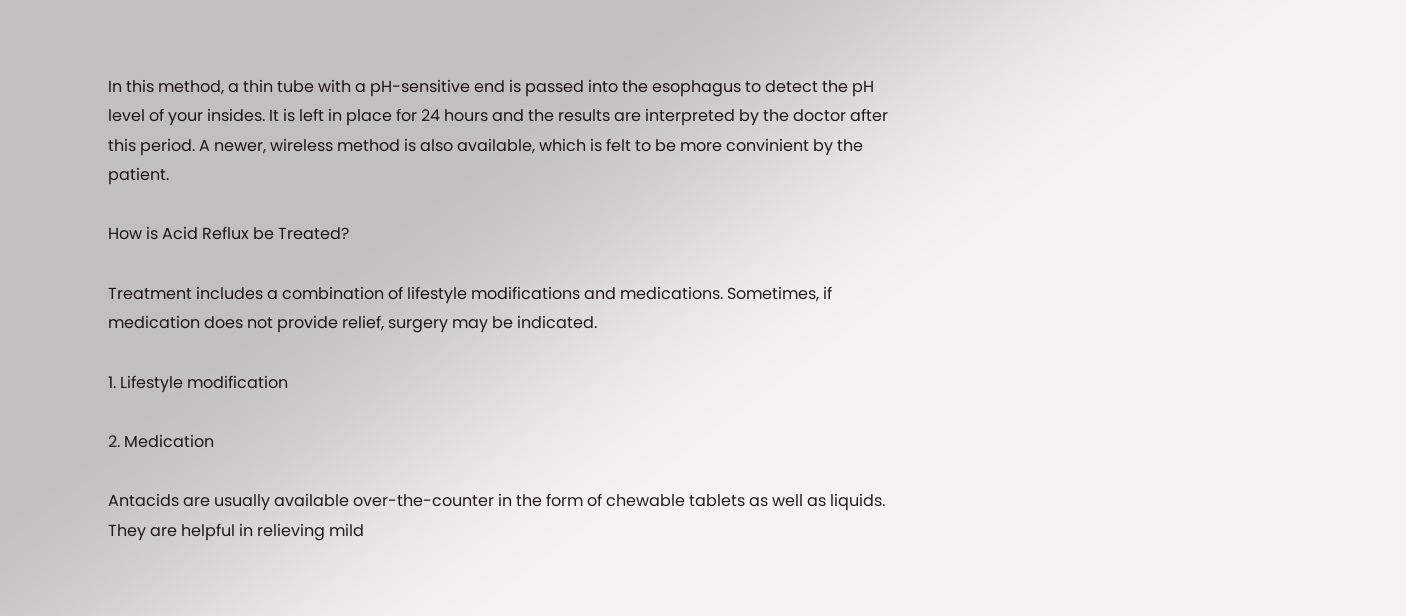In this method, a thin tube with a pH-sensitive end is passed into the esophagus to detect the pH level of your insides. It is left in place for 24 hours and the results are interpreted by the doctor after this period. A newer, wireless method is also available, which is felt to be more convinient by the patient.

How is Acid Reflux be Treated?

Treatment includes a combination of lifestyle modifications and medications. Sometimes, if medication does not provide relief, surgery may be indicated.

1. Lifestyle modification

2. Medication

Antacids are usually available over-the-counter in the form of chewable tablets as well as liquids. They are helpful in relieving mild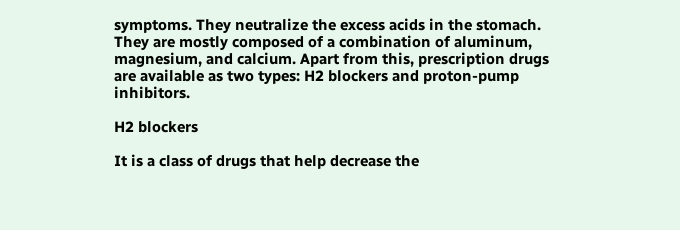symptoms. They neutralize the excess acids in the stomach. They are mostly composed of a combination of aluminum, magnesium, and calcium. Apart from this, prescription drugs are available as two types: H2 blockers and proton-pump inhibitors.

H2 blockers

It is a class of drugs that help decrease the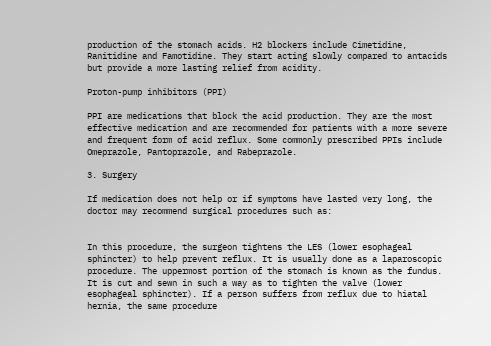production of the stomach acids. H2 blockers include Cimetidine, Ranitidine and Famotidine. They start acting slowly compared to antacids but provide a more lasting relief from acidity.

Proton-pump inhibitors (PPI)

PPI are medications that block the acid production. They are the most effective medication and are recommended for patients with a more severe and frequent form of acid reflux. Some commonly prescribed PPIs include Omeprazole, Pantoprazole, and Rabeprazole.

3. Surgery

If medication does not help or if symptoms have lasted very long, the doctor may recommend surgical procedures such as:


In this procedure, the surgeon tightens the LES (lower esophageal sphincter) to help prevent reflux. It is usually done as a laparoscopic procedure. The uppermost portion of the stomach is known as the fundus. It is cut and sewn in such a way as to tighten the valve (lower esophageal sphincter). If a person suffers from reflux due to hiatal hernia, the same procedure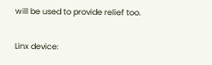will be used to provide relief too.

Linx device: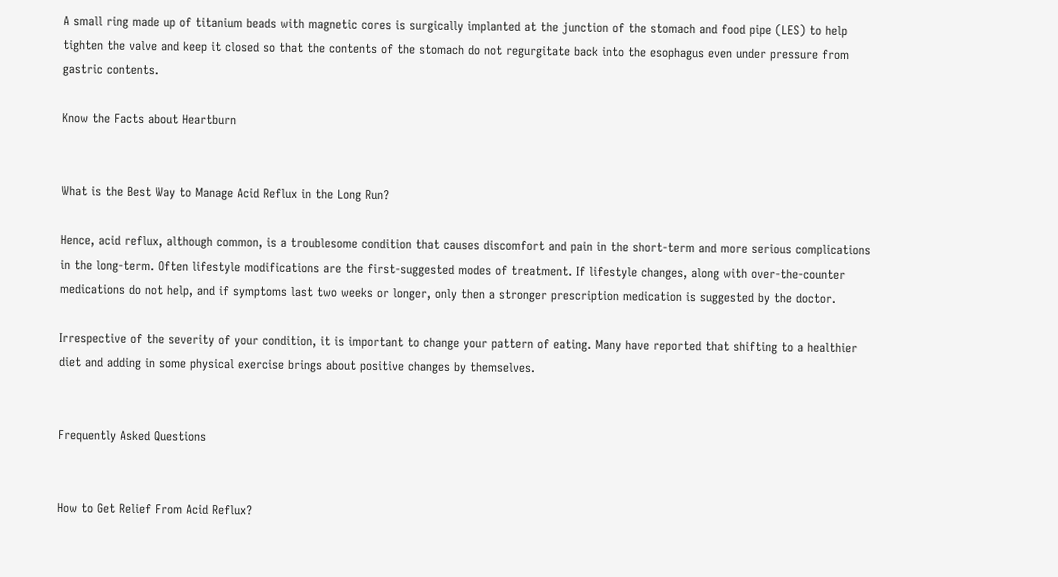A small ring made up of titanium beads with magnetic cores is surgically implanted at the junction of the stomach and food pipe (LES) to help tighten the valve and keep it closed so that the contents of the stomach do not regurgitate back into the esophagus even under pressure from gastric contents.

Know the Facts about Heartburn


What is the Best Way to Manage Acid Reflux in the Long Run?

Hence, acid reflux, although common, is a troublesome condition that causes discomfort and pain in the short-term and more serious complications in the long-term. Often lifestyle modifications are the first-suggested modes of treatment. If lifestyle changes, along with over-the-counter medications do not help, and if symptoms last two weeks or longer, only then a stronger prescription medication is suggested by the doctor.

Irrespective of the severity of your condition, it is important to change your pattern of eating. Many have reported that shifting to a healthier diet and adding in some physical exercise brings about positive changes by themselves.


Frequently Asked Questions


How to Get Relief From Acid Reflux?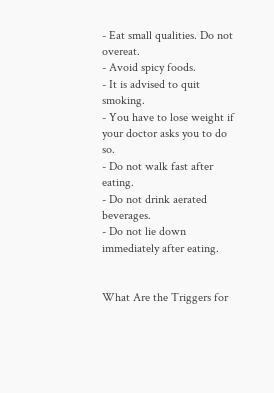- Eat small qualities. Do not overeat.
- Avoid spicy foods.
- It is advised to quit smoking.
- You have to lose weight if your doctor asks you to do so.
- Do not walk fast after eating.
- Do not drink aerated beverages.
- Do not lie down immediately after eating.


What Are the Triggers for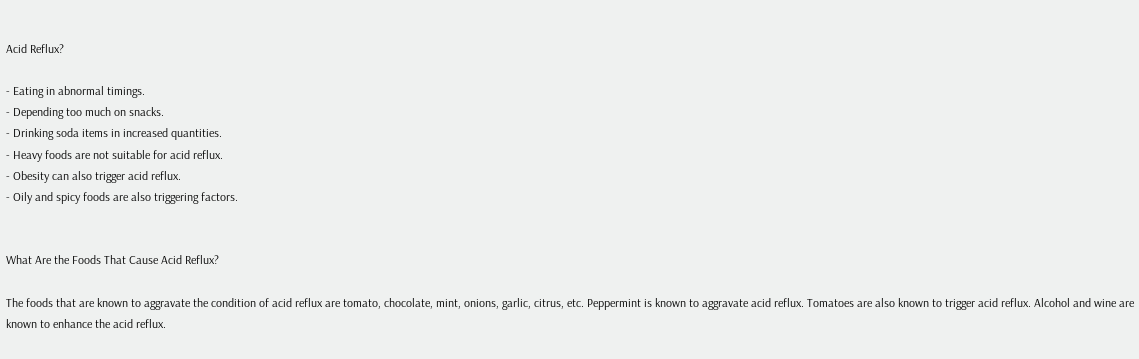Acid Reflux?

- Eating in abnormal timings.
- Depending too much on snacks.
- Drinking soda items in increased quantities.
- Heavy foods are not suitable for acid reflux.
- Obesity can also trigger acid reflux.
- Oily and spicy foods are also triggering factors.


What Are the Foods That Cause Acid Reflux?

The foods that are known to aggravate the condition of acid reflux are tomato, chocolate, mint, onions, garlic, citrus, etc. Peppermint is known to aggravate acid reflux. Tomatoes are also known to trigger acid reflux. Alcohol and wine are known to enhance the acid reflux.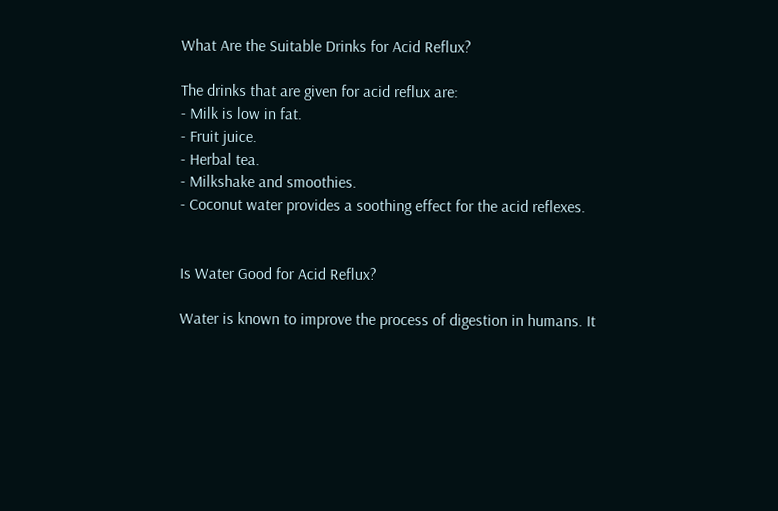What Are the Suitable Drinks for Acid Reflux?

The drinks that are given for acid reflux are:
- Milk is low in fat.
- Fruit juice.
- Herbal tea.
- Milkshake and smoothies.
- Coconut water provides a soothing effect for the acid reflexes.


Is Water Good for Acid Reflux?

Water is known to improve the process of digestion in humans. It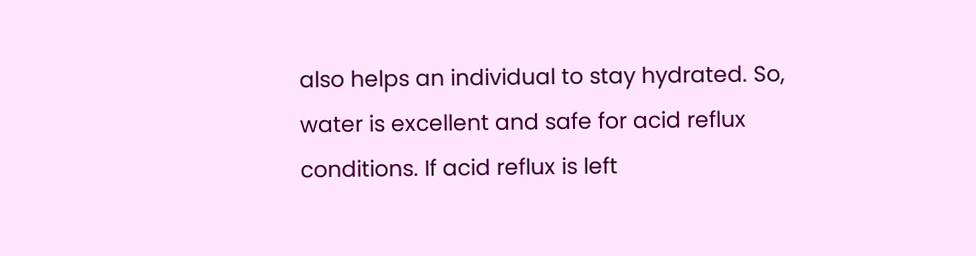also helps an individual to stay hydrated. So, water is excellent and safe for acid reflux conditions. If acid reflux is left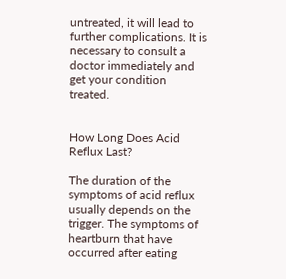untreated, it will lead to further complications. It is necessary to consult a doctor immediately and get your condition treated.


How Long Does Acid Reflux Last?

The duration of the symptoms of acid reflux usually depends on the trigger. The symptoms of heartburn that have occurred after eating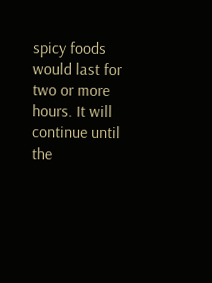spicy foods would last for two or more hours. It will continue until the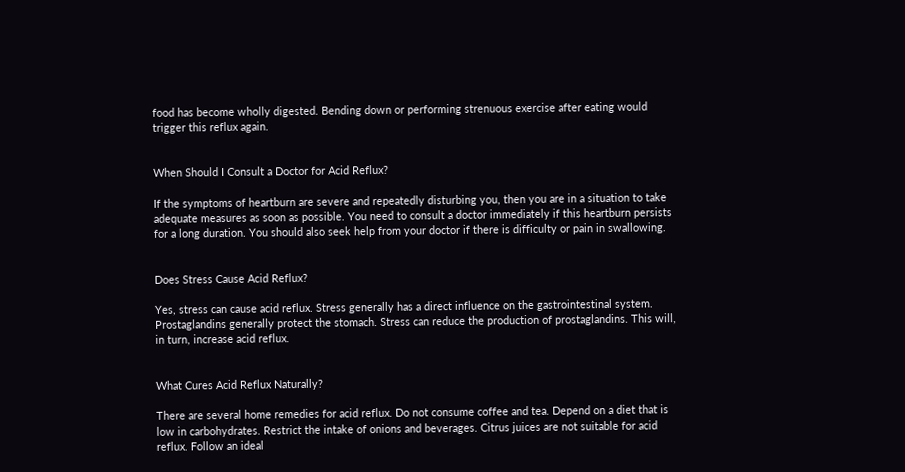food has become wholly digested. Bending down or performing strenuous exercise after eating would trigger this reflux again.


When Should I Consult a Doctor for Acid Reflux?

If the symptoms of heartburn are severe and repeatedly disturbing you, then you are in a situation to take adequate measures as soon as possible. You need to consult a doctor immediately if this heartburn persists for a long duration. You should also seek help from your doctor if there is difficulty or pain in swallowing.


Does Stress Cause Acid Reflux?

Yes, stress can cause acid reflux. Stress generally has a direct influence on the gastrointestinal system. Prostaglandins generally protect the stomach. Stress can reduce the production of prostaglandins. This will, in turn, increase acid reflux.


What Cures Acid Reflux Naturally?

There are several home remedies for acid reflux. Do not consume coffee and tea. Depend on a diet that is low in carbohydrates. Restrict the intake of onions and beverages. Citrus juices are not suitable for acid reflux. Follow an ideal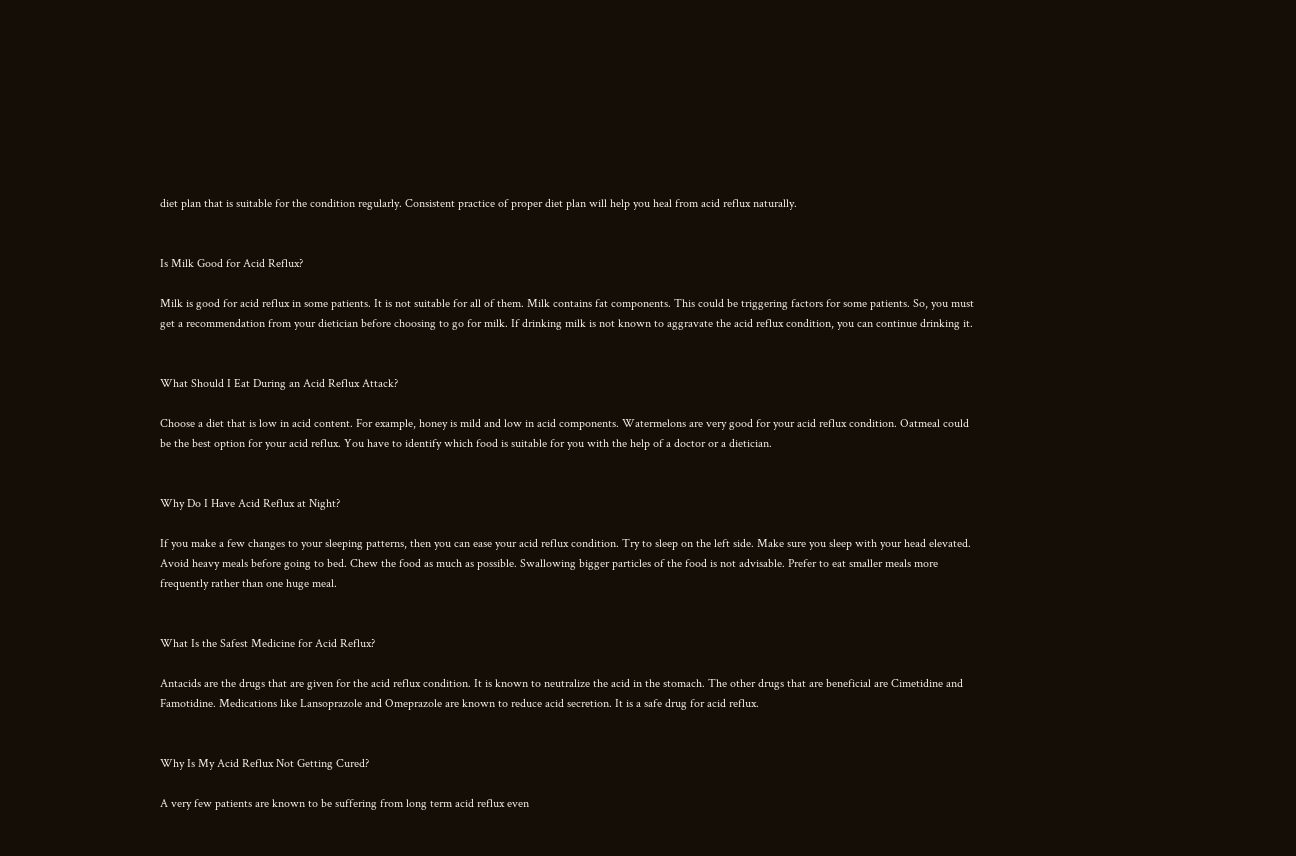diet plan that is suitable for the condition regularly. Consistent practice of proper diet plan will help you heal from acid reflux naturally.


Is Milk Good for Acid Reflux?

Milk is good for acid reflux in some patients. It is not suitable for all of them. Milk contains fat components. This could be triggering factors for some patients. So, you must get a recommendation from your dietician before choosing to go for milk. If drinking milk is not known to aggravate the acid reflux condition, you can continue drinking it.


What Should I Eat During an Acid Reflux Attack?

Choose a diet that is low in acid content. For example, honey is mild and low in acid components. Watermelons are very good for your acid reflux condition. Oatmeal could be the best option for your acid reflux. You have to identify which food is suitable for you with the help of a doctor or a dietician.


Why Do I Have Acid Reflux at Night?

If you make a few changes to your sleeping patterns, then you can ease your acid reflux condition. Try to sleep on the left side. Make sure you sleep with your head elevated. Avoid heavy meals before going to bed. Chew the food as much as possible. Swallowing bigger particles of the food is not advisable. Prefer to eat smaller meals more frequently rather than one huge meal.


What Is the Safest Medicine for Acid Reflux?

Antacids are the drugs that are given for the acid reflux condition. It is known to neutralize the acid in the stomach. The other drugs that are beneficial are Cimetidine and Famotidine. Medications like Lansoprazole and Omeprazole are known to reduce acid secretion. It is a safe drug for acid reflux.


Why Is My Acid Reflux Not Getting Cured?

A very few patients are known to be suffering from long term acid reflux even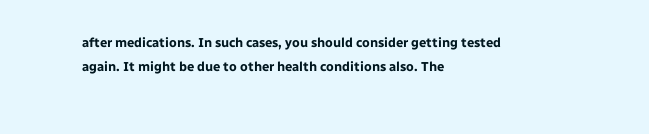after medications. In such cases, you should consider getting tested again. It might be due to other health conditions also. The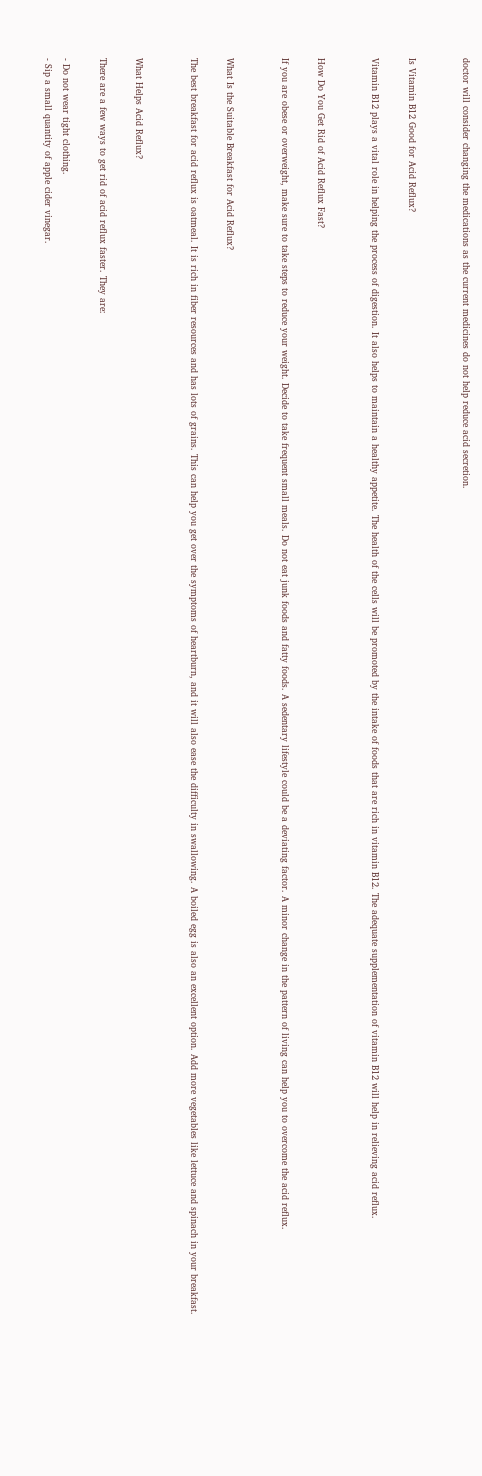doctor will consider changing the medications as the current medicines do not help reduce acid secretion.


Is Vitamin B12 Good for Acid Reflux?

Vitamin B12 plays a vital role in helping the process of digestion. It also helps to maintain a healthy appetite. The health of the cells will be promoted by the intake of foods that are rich in vitamin B12. The adequate supplementation of vitamin B12 will help in relieving acid reflux.


How Do You Get Rid of Acid Reflux Fast?

If you are obese or overweight, make sure to take steps to reduce your weight. Decide to take frequent small meals. Do not eat junk foods and fatty foods. A sedentary lifestyle could be a deviating factor. A minor change in the pattern of living can help you to overcome the acid reflux.


What Is the Suitable Breakfast for Acid Reflux?

The best breakfast for acid reflux is oatmeal. It is rich in fiber resources and has lots of grains. This can help you get over the symptoms of heartburn, and it will also ease the difficulty in swallowing. A boiled egg is also an excellent option. Add more vegetables like lettuce and spinach in your breakfast.


What Helps Acid Reflux?

There are a few ways to get rid of acid reflux faster. They are:

- Do not wear tight clothing.
- Sip a small quantity of apple cider vinegar.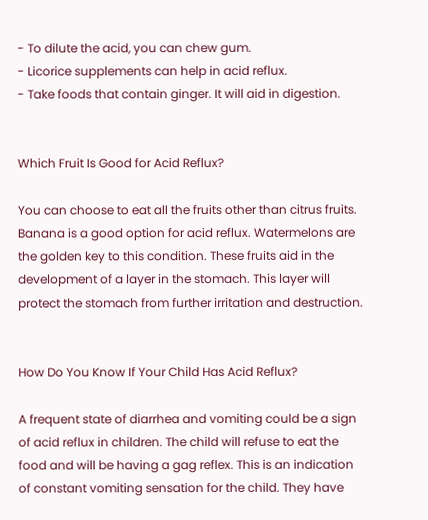- To dilute the acid, you can chew gum.
- Licorice supplements can help in acid reflux.
- Take foods that contain ginger. It will aid in digestion.


Which Fruit Is Good for Acid Reflux?

You can choose to eat all the fruits other than citrus fruits. Banana is a good option for acid reflux. Watermelons are the golden key to this condition. These fruits aid in the development of a layer in the stomach. This layer will protect the stomach from further irritation and destruction.


How Do You Know If Your Child Has Acid Reflux?

A frequent state of diarrhea and vomiting could be a sign of acid reflux in children. The child will refuse to eat the food and will be having a gag reflex. This is an indication of constant vomiting sensation for the child. They have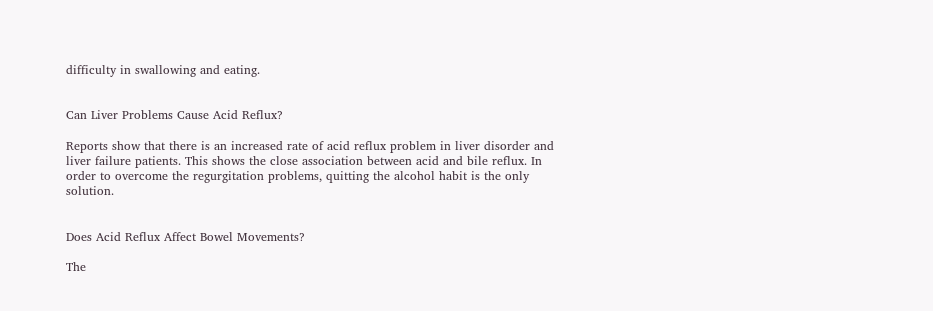difficulty in swallowing and eating.


Can Liver Problems Cause Acid Reflux?

Reports show that there is an increased rate of acid reflux problem in liver disorder and liver failure patients. This shows the close association between acid and bile reflux. In order to overcome the regurgitation problems, quitting the alcohol habit is the only solution.


Does Acid Reflux Affect Bowel Movements?

The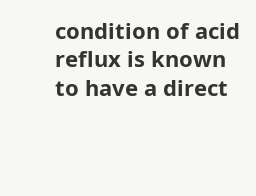condition of acid reflux is known to have a direct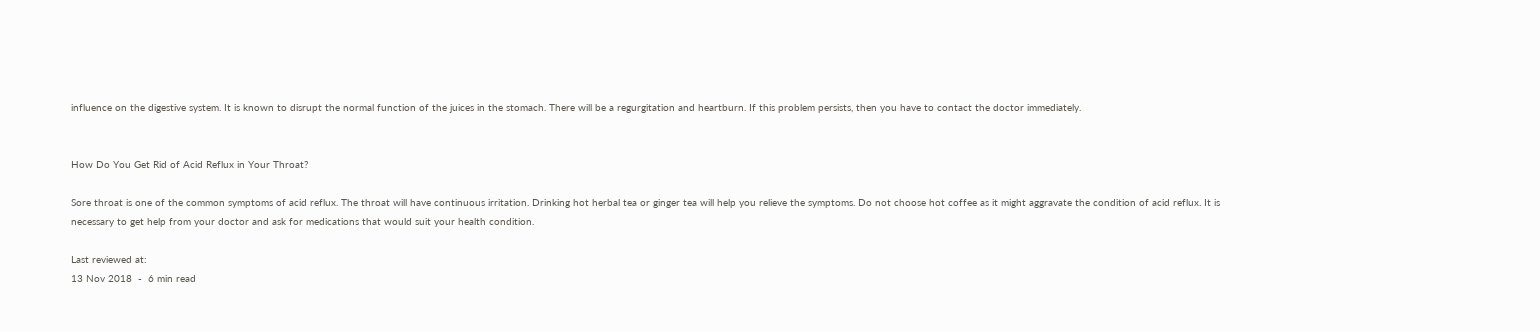influence on the digestive system. It is known to disrupt the normal function of the juices in the stomach. There will be a regurgitation and heartburn. If this problem persists, then you have to contact the doctor immediately.


How Do You Get Rid of Acid Reflux in Your Throat?

Sore throat is one of the common symptoms of acid reflux. The throat will have continuous irritation. Drinking hot herbal tea or ginger tea will help you relieve the symptoms. Do not choose hot coffee as it might aggravate the condition of acid reflux. It is necessary to get help from your doctor and ask for medications that would suit your health condition.

Last reviewed at:
13 Nov 2018  -  6 min read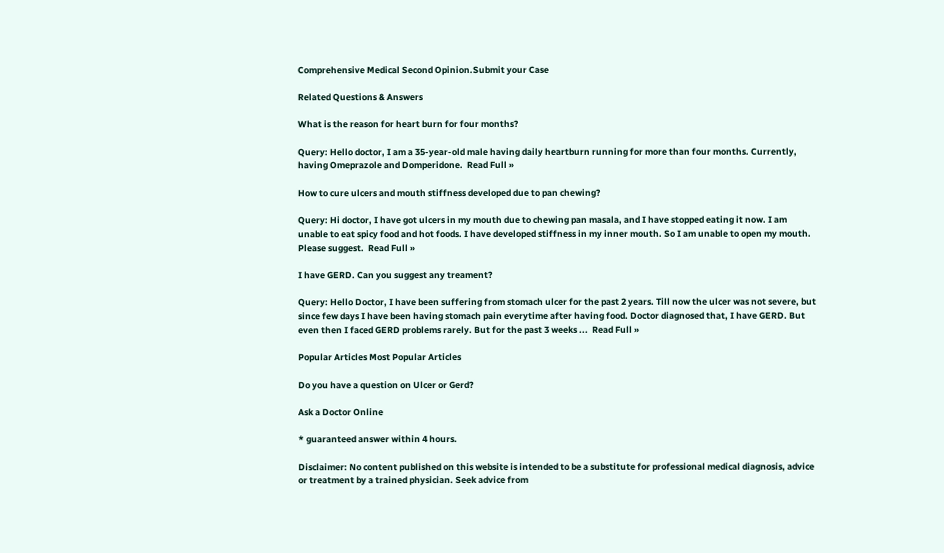Comprehensive Medical Second Opinion.Submit your Case

Related Questions & Answers

What is the reason for heart burn for four months?

Query: Hello doctor, I am a 35-year-old male having daily heartburn running for more than four months. Currently, having Omeprazole and Domperidone.  Read Full »

How to cure ulcers and mouth stiffness developed due to pan chewing?

Query: Hi doctor, I have got ulcers in my mouth due to chewing pan masala, and I have stopped eating it now. I am unable to eat spicy food and hot foods. I have developed stiffness in my inner mouth. So I am unable to open my mouth. Please suggest.  Read Full »

I have GERD. Can you suggest any treament?

Query: Hello Doctor, I have been suffering from stomach ulcer for the past 2 years. Till now the ulcer was not severe, but since few days I have been having stomach pain everytime after having food. Doctor diagnosed that, I have GERD. But even then I faced GERD problems rarely. But for the past 3 weeks ...  Read Full »

Popular Articles Most Popular Articles

Do you have a question on Ulcer or Gerd?

Ask a Doctor Online

* guaranteed answer within 4 hours.

Disclaimer: No content published on this website is intended to be a substitute for professional medical diagnosis, advice or treatment by a trained physician. Seek advice from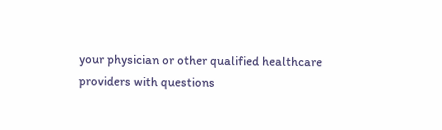your physician or other qualified healthcare providers with questions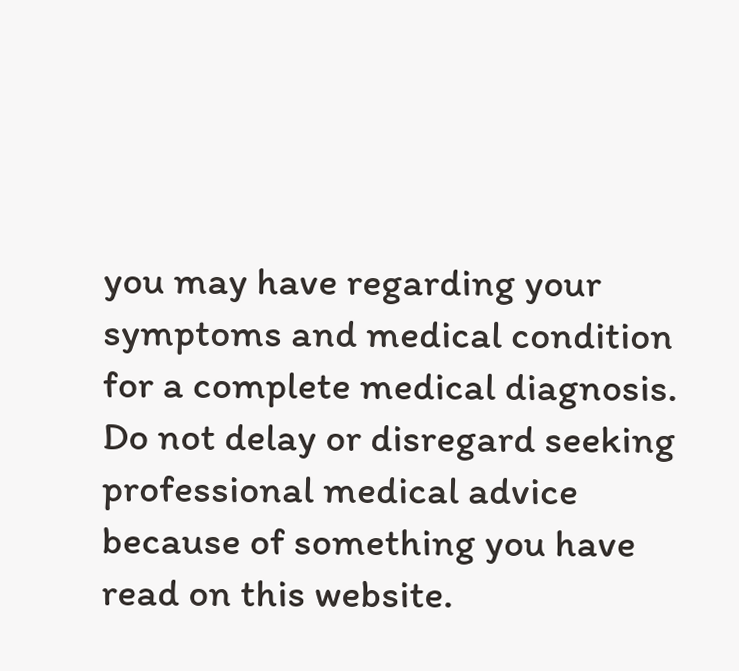you may have regarding your symptoms and medical condition for a complete medical diagnosis. Do not delay or disregard seeking professional medical advice because of something you have read on this website.